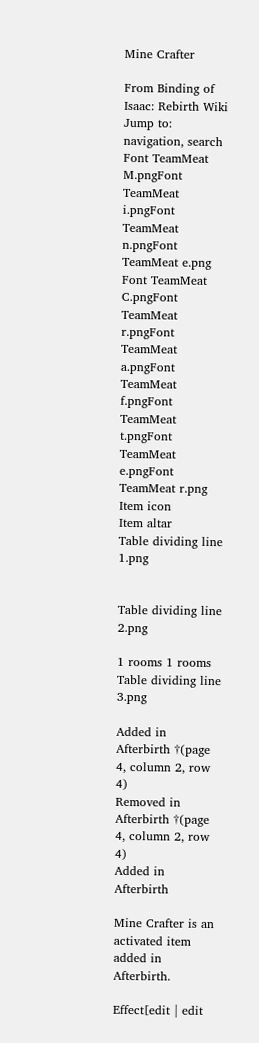Mine Crafter

From Binding of Isaac: Rebirth Wiki
Jump to: navigation, search
Font TeamMeat M.pngFont TeamMeat i.pngFont TeamMeat n.pngFont TeamMeat e.png   Font TeamMeat C.pngFont TeamMeat r.pngFont TeamMeat a.pngFont TeamMeat f.pngFont TeamMeat t.pngFont TeamMeat e.pngFont TeamMeat r.png
Item icon
Item altar
Table dividing line 1.png


Table dividing line 2.png

1 rooms 1 rooms
Table dividing line 3.png

Added in Afterbirth †(page 4, column 2, row 4)
Removed in Afterbirth †(page 4, column 2, row 4)
Added in Afterbirth

Mine Crafter is an activated item added in Afterbirth.

Effect[edit | edit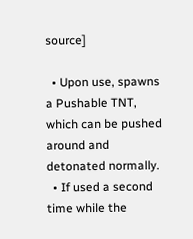source]

  • Upon use, spawns a Pushable TNT, which can be pushed around and detonated normally.
  • If used a second time while the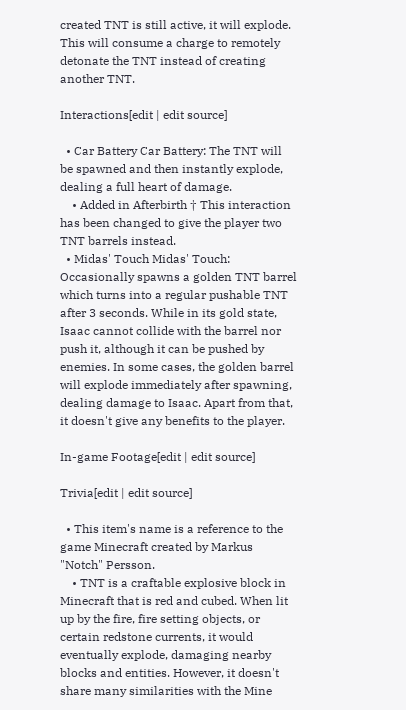created TNT is still active, it will explode. This will consume a charge to remotely detonate the TNT instead of creating another TNT.

Interactions[edit | edit source]

  • Car Battery Car Battery: The TNT will be spawned and then instantly explode, dealing a full heart of damage.
    • Added in Afterbirth † This interaction has been changed to give the player two TNT barrels instead.
  • Midas' Touch Midas' Touch: Occasionally spawns a golden TNT barrel which turns into a regular pushable TNT after 3 seconds. While in its gold state, Isaac cannot collide with the barrel nor push it, although it can be pushed by enemies. In some cases, the golden barrel will explode immediately after spawning, dealing damage to Isaac. Apart from that, it doesn't give any benefits to the player.

In-game Footage[edit | edit source]

Trivia[edit | edit source]

  • This item's name is a reference to the game Minecraft created by Markus "Notch" Persson.
    • TNT is a craftable explosive block in Minecraft that is red and cubed. When lit up by the fire, fire setting objects, or certain redstone currents, it would eventually explode, damaging nearby blocks and entities. However, it doesn't share many similarities with the Mine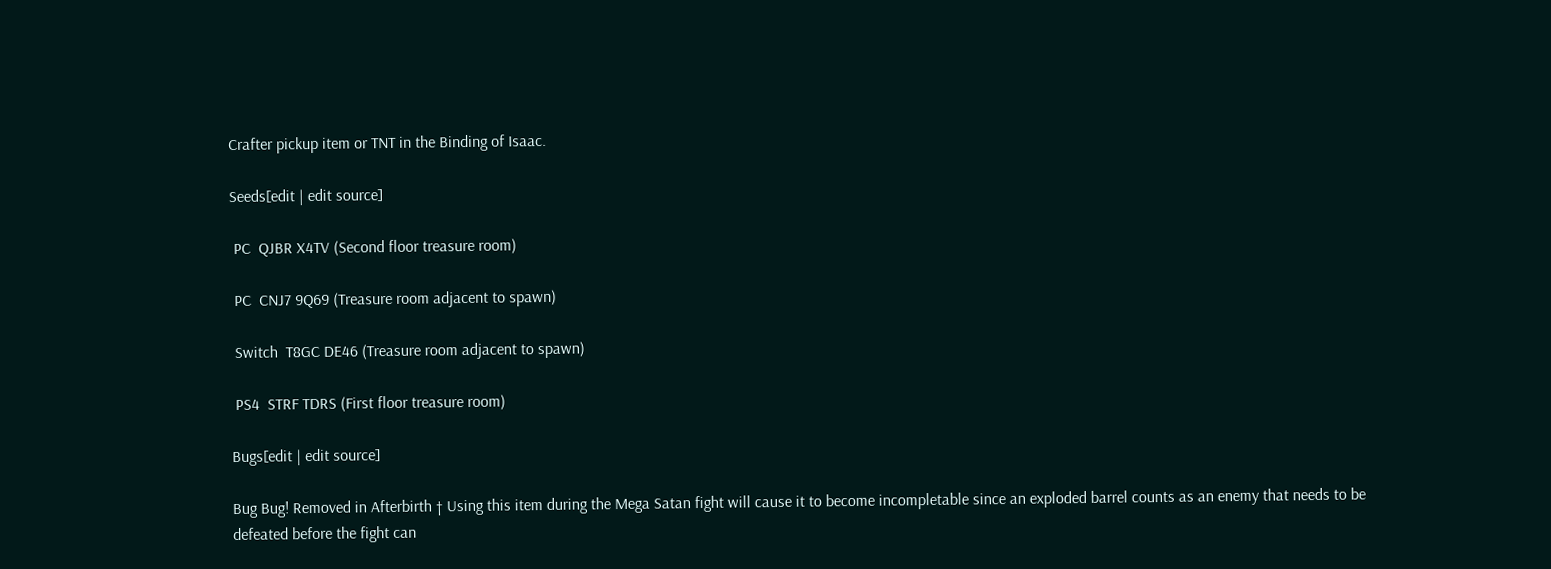Crafter pickup item or TNT in the Binding of Isaac.

Seeds[edit | edit source]

 PC  QJBR X4TV (Second floor treasure room)

 PC  CNJ7 9Q69 (Treasure room adjacent to spawn)

 Switch  T8GC DE46 (Treasure room adjacent to spawn)

 PS4  STRF TDRS (First floor treasure room)

Bugs[edit | edit source]

Bug Bug! Removed in Afterbirth † Using this item during the Mega Satan fight will cause it to become incompletable since an exploded barrel counts as an enemy that needs to be defeated before the fight can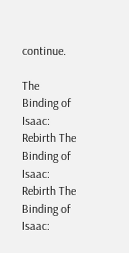continue.

The Binding of Isaac: Rebirth The Binding of Isaac: Rebirth The Binding of Isaac: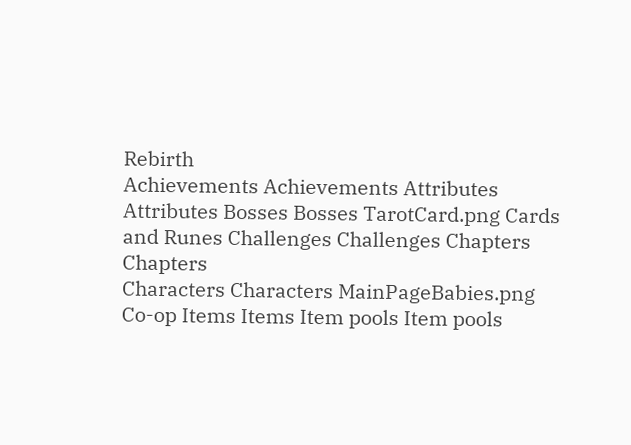Rebirth
Achievements Achievements Attributes Attributes Bosses Bosses TarotCard.png Cards and Runes Challenges Challenges Chapters Chapters
Characters Characters MainPageBabies.png Co-op Items Items Item pools Item pools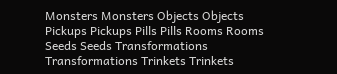Monsters Monsters Objects Objects
Pickups Pickups Pills Pills Rooms Rooms Seeds Seeds Transformations Transformations Trinkets Trinkets